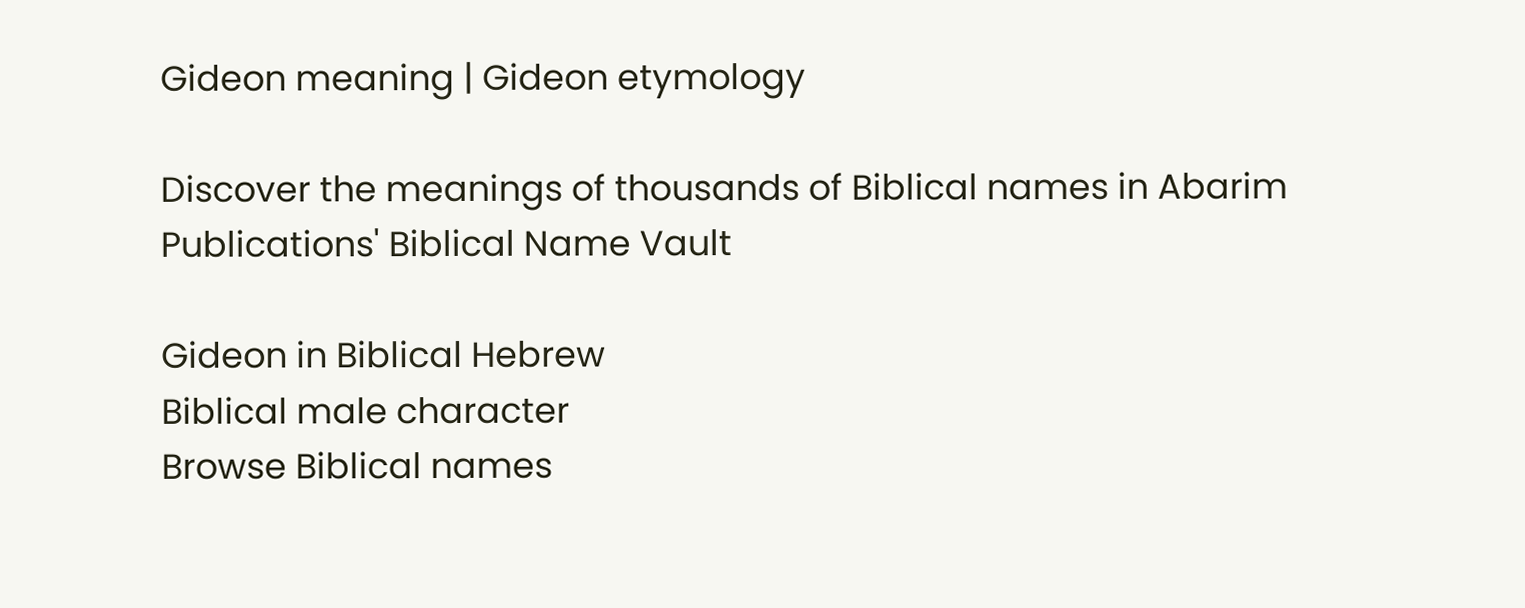Gideon meaning | Gideon etymology

Discover the meanings of thousands of Biblical names in Abarim Publications' Biblical Name Vault

Gideon in Biblical Hebrew
Biblical male character
Browse Biblical names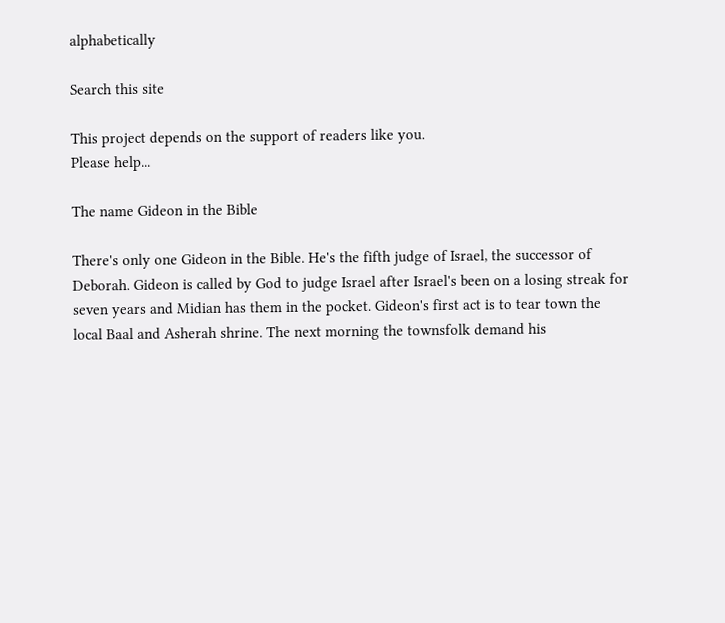alphabetically

Search this site

This project depends on the support of readers like you.
Please help...

The name Gideon in the Bible

There's only one Gideon in the Bible. He's the fifth judge of Israel, the successor of Deborah. Gideon is called by God to judge Israel after Israel's been on a losing streak for seven years and Midian has them in the pocket. Gideon's first act is to tear town the local Baal and Asherah shrine. The next morning the townsfolk demand his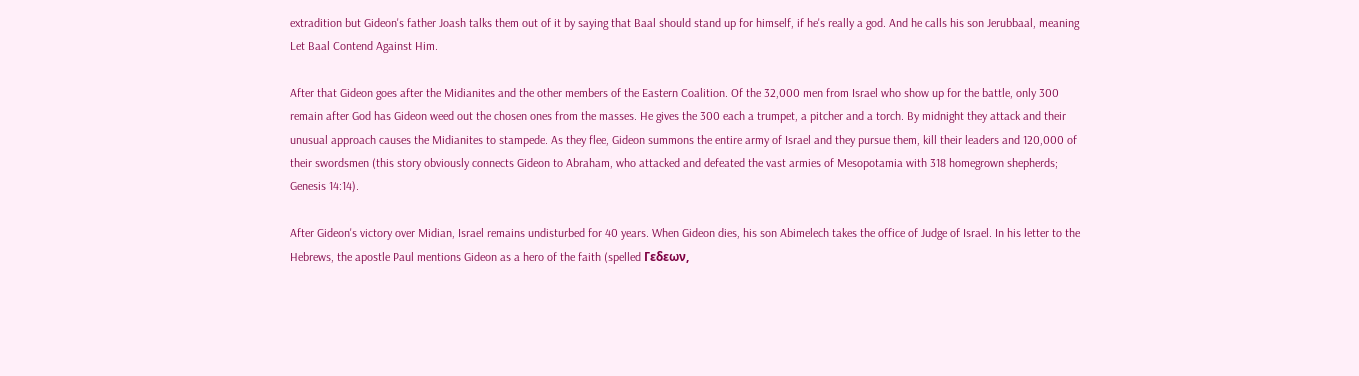extradition but Gideon's father Joash talks them out of it by saying that Baal should stand up for himself, if he's really a god. And he calls his son Jerubbaal, meaning Let Baal Contend Against Him.

After that Gideon goes after the Midianites and the other members of the Eastern Coalition. Of the 32,000 men from Israel who show up for the battle, only 300 remain after God has Gideon weed out the chosen ones from the masses. He gives the 300 each a trumpet, a pitcher and a torch. By midnight they attack and their unusual approach causes the Midianites to stampede. As they flee, Gideon summons the entire army of Israel and they pursue them, kill their leaders and 120,000 of their swordsmen (this story obviously connects Gideon to Abraham, who attacked and defeated the vast armies of Mesopotamia with 318 homegrown shepherds; Genesis 14:14).

After Gideon's victory over Midian, Israel remains undisturbed for 40 years. When Gideon dies, his son Abimelech takes the office of Judge of Israel. In his letter to the Hebrews, the apostle Paul mentions Gideon as a hero of the faith (spelled Γεδεων,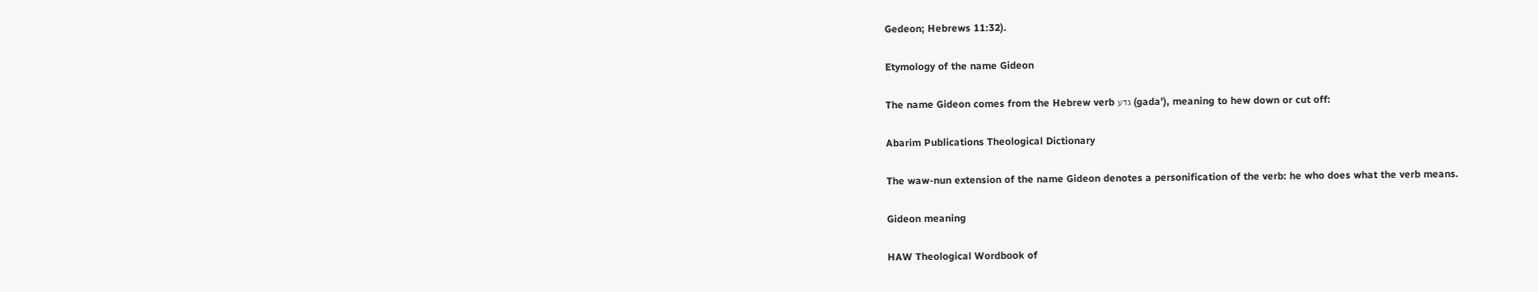Gedeon; Hebrews 11:32).

Etymology of the name Gideon

The name Gideon comes from the Hebrew verb גדע (gada'), meaning to hew down or cut off:

Abarim Publications Theological Dictionary

The waw-nun extension of the name Gideon denotes a personification of the verb: he who does what the verb means.

Gideon meaning

HAW Theological Wordbook of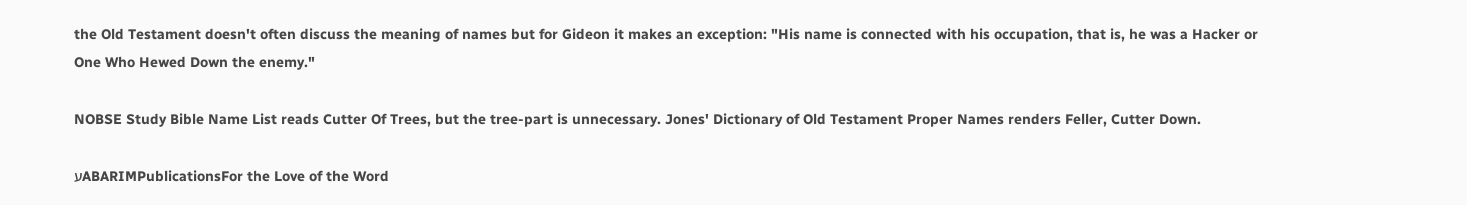the Old Testament doesn't often discuss the meaning of names but for Gideon it makes an exception: "His name is connected with his occupation, that is, he was a Hacker or One Who Hewed Down the enemy."

NOBSE Study Bible Name List reads Cutter Of Trees, but the tree-part is unnecessary. Jones' Dictionary of Old Testament Proper Names renders Feller, Cutter Down.

עABARIMPublicationsFor the Love of the Word